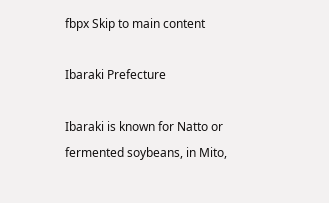fbpx Skip to main content

Ibaraki Prefecture

Ibaraki is known for Natto or fermented soybeans, in Mito,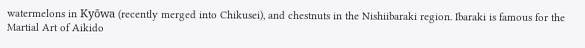watermelons in Kyōwa (recently merged into Chikusei), and chestnuts in the Nishiibaraki region. Ibaraki is famous for the Martial Art of Aikido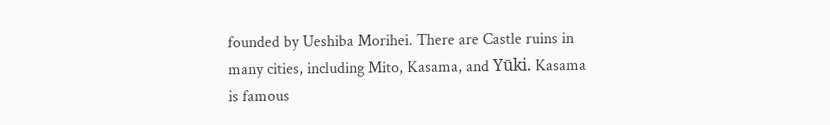founded by Ueshiba Morihei. There are Castle ruins in many cities, including Mito, Kasama, and Yūki. Kasama is famous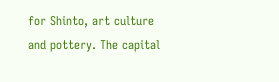for Shinto, art culture and pottery. The capital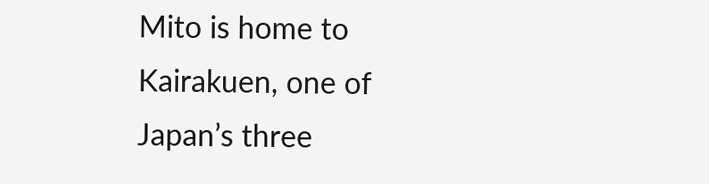Mito is home to Kairakuen, one of Japan’s three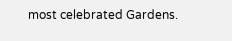most celebrated Gardens.